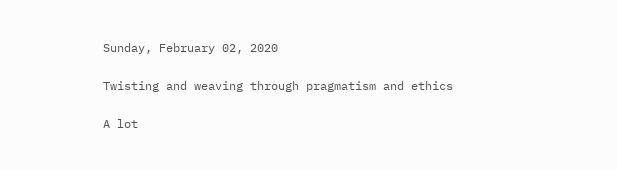Sunday, February 02, 2020

Twisting and weaving through pragmatism and ethics

A lot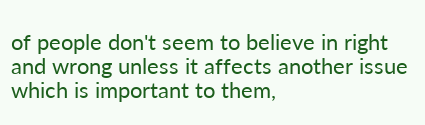of people don't seem to believe in right and wrong unless it affects another issue which is important to them,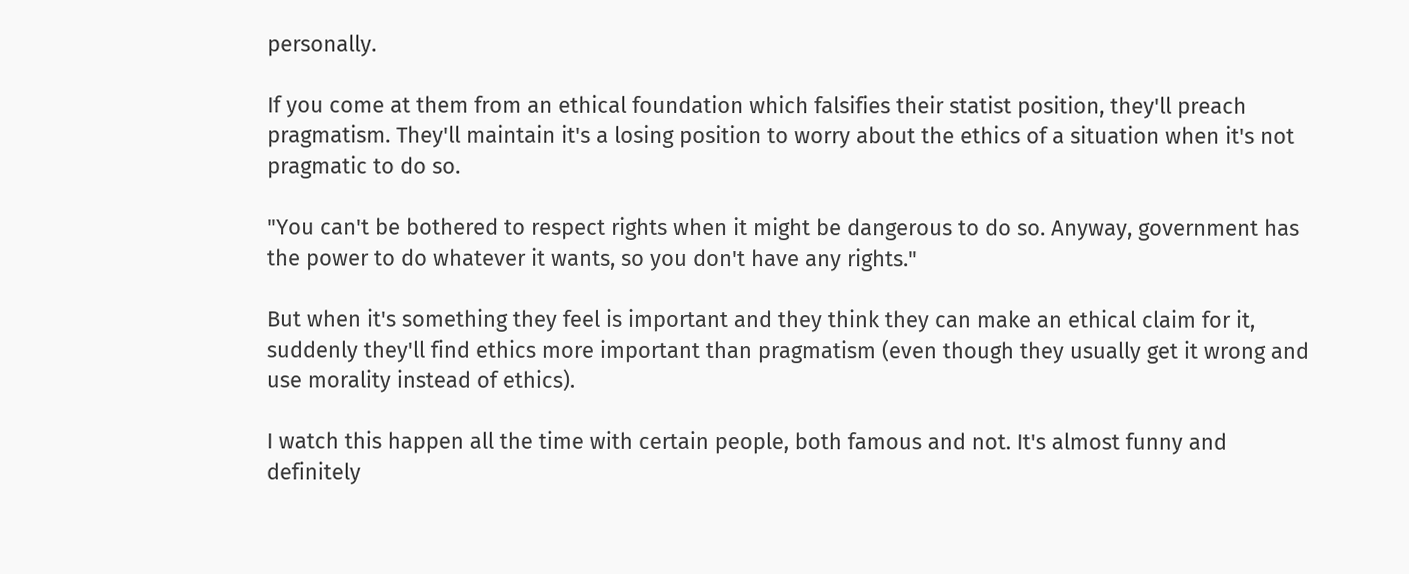personally.

If you come at them from an ethical foundation which falsifies their statist position, they'll preach pragmatism. They'll maintain it's a losing position to worry about the ethics of a situation when it's not pragmatic to do so.

"You can't be bothered to respect rights when it might be dangerous to do so. Anyway, government has the power to do whatever it wants, so you don't have any rights."

But when it's something they feel is important and they think they can make an ethical claim for it, suddenly they'll find ethics more important than pragmatism (even though they usually get it wrong and use morality instead of ethics).

I watch this happen all the time with certain people, both famous and not. It's almost funny and definitely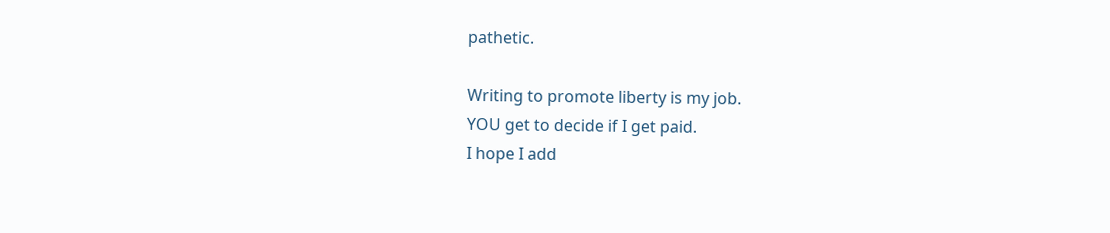pathetic.

Writing to promote liberty is my job.
YOU get to decide if I get paid.
I hope I add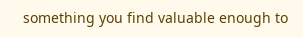something you find valuable enough to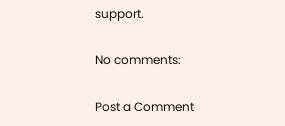support.

No comments:

Post a Comment